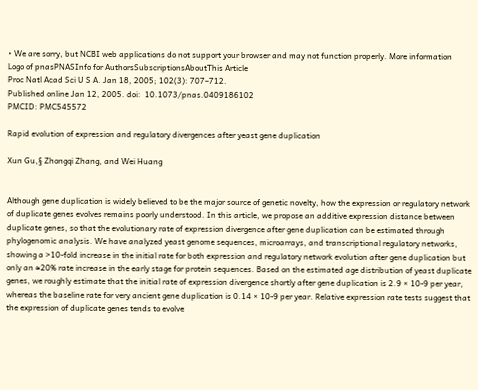• We are sorry, but NCBI web applications do not support your browser and may not function properly. More information
Logo of pnasPNASInfo for AuthorsSubscriptionsAboutThis Article
Proc Natl Acad Sci U S A. Jan 18, 2005; 102(3): 707–712.
Published online Jan 12, 2005. doi:  10.1073/pnas.0409186102
PMCID: PMC545572

Rapid evolution of expression and regulatory divergences after yeast gene duplication

Xun Gu,§ Zhongqi Zhang, and Wei Huang


Although gene duplication is widely believed to be the major source of genetic novelty, how the expression or regulatory network of duplicate genes evolves remains poorly understood. In this article, we propose an additive expression distance between duplicate genes, so that the evolutionary rate of expression divergence after gene duplication can be estimated through phylogenomic analysis. We have analyzed yeast genome sequences, microarrays, and transcriptional regulatory networks, showing a >10-fold increase in the initial rate for both expression and regulatory network evolution after gene duplication but only an ≈20% rate increase in the early stage for protein sequences. Based on the estimated age distribution of yeast duplicate genes, we roughly estimate that the initial rate of expression divergence shortly after gene duplication is 2.9 × 10-9 per year, whereas the baseline rate for very ancient gene duplication is 0.14 × 10-9 per year. Relative expression rate tests suggest that the expression of duplicate genes tends to evolve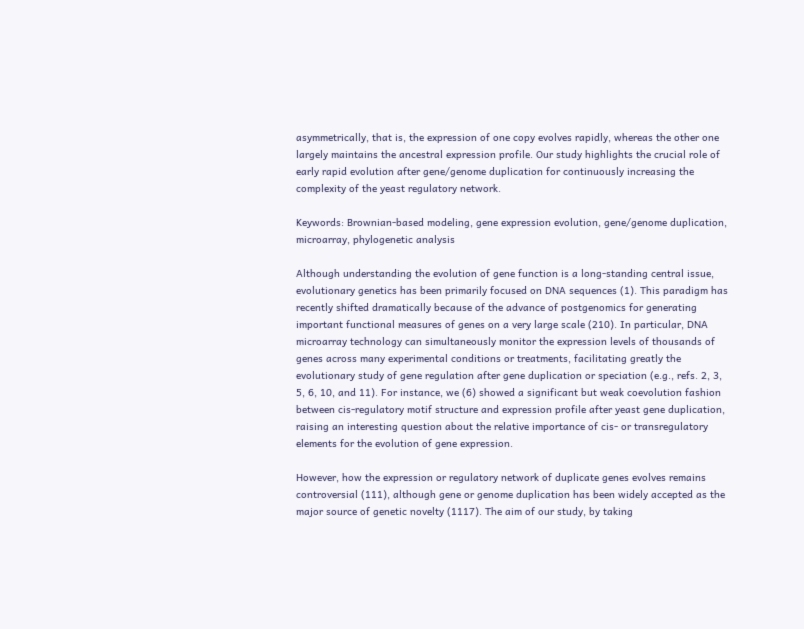asymmetrically, that is, the expression of one copy evolves rapidly, whereas the other one largely maintains the ancestral expression profile. Our study highlights the crucial role of early rapid evolution after gene/genome duplication for continuously increasing the complexity of the yeast regulatory network.

Keywords: Brownian-based modeling, gene expression evolution, gene/genome duplication, microarray, phylogenetic analysis

Although understanding the evolution of gene function is a long-standing central issue, evolutionary genetics has been primarily focused on DNA sequences (1). This paradigm has recently shifted dramatically because of the advance of postgenomics for generating important functional measures of genes on a very large scale (210). In particular, DNA microarray technology can simultaneously monitor the expression levels of thousands of genes across many experimental conditions or treatments, facilitating greatly the evolutionary study of gene regulation after gene duplication or speciation (e.g., refs. 2, 3, 5, 6, 10, and 11). For instance, we (6) showed a significant but weak coevolution fashion between cis-regulatory motif structure and expression profile after yeast gene duplication, raising an interesting question about the relative importance of cis- or transregulatory elements for the evolution of gene expression.

However, how the expression or regulatory network of duplicate genes evolves remains controversial (111), although gene or genome duplication has been widely accepted as the major source of genetic novelty (1117). The aim of our study, by taking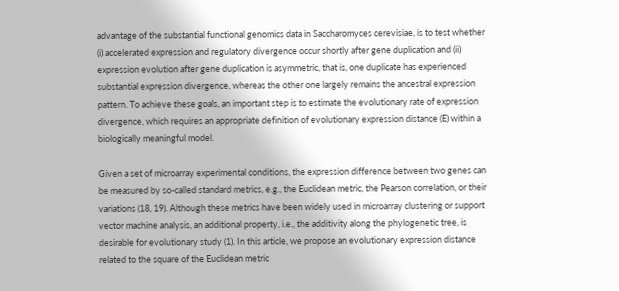advantage of the substantial functional genomics data in Saccharomyces cerevisiae, is to test whether (i) accelerated expression and regulatory divergence occur shortly after gene duplication and (ii) expression evolution after gene duplication is asymmetric, that is, one duplicate has experienced substantial expression divergence, whereas the other one largely remains the ancestral expression pattern. To achieve these goals, an important step is to estimate the evolutionary rate of expression divergence, which requires an appropriate definition of evolutionary expression distance (E) within a biologically meaningful model.

Given a set of microarray experimental conditions, the expression difference between two genes can be measured by so-called standard metrics, e.g., the Euclidean metric, the Pearson correlation, or their variations (18, 19). Although these metrics have been widely used in microarray clustering or support vector machine analysis, an additional property, i.e., the additivity along the phylogenetic tree, is desirable for evolutionary study (1). In this article, we propose an evolutionary expression distance related to the square of the Euclidean metric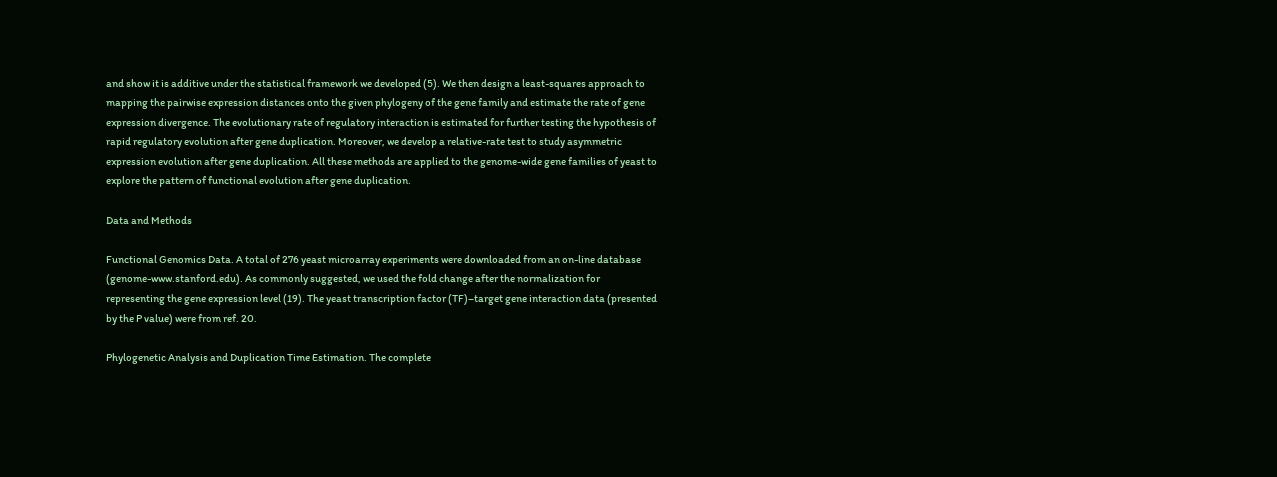and show it is additive under the statistical framework we developed (5). We then design a least-squares approach to mapping the pairwise expression distances onto the given phylogeny of the gene family and estimate the rate of gene expression divergence. The evolutionary rate of regulatory interaction is estimated for further testing the hypothesis of rapid regulatory evolution after gene duplication. Moreover, we develop a relative-rate test to study asymmetric expression evolution after gene duplication. All these methods are applied to the genome-wide gene families of yeast to explore the pattern of functional evolution after gene duplication.

Data and Methods

Functional Genomics Data. A total of 276 yeast microarray experiments were downloaded from an on-line database (genome-www.stanford.edu). As commonly suggested, we used the fold change after the normalization for representing the gene expression level (19). The yeast transcription factor (TF)–target gene interaction data (presented by the P value) were from ref. 20.

Phylogenetic Analysis and Duplication Time Estimation. The complete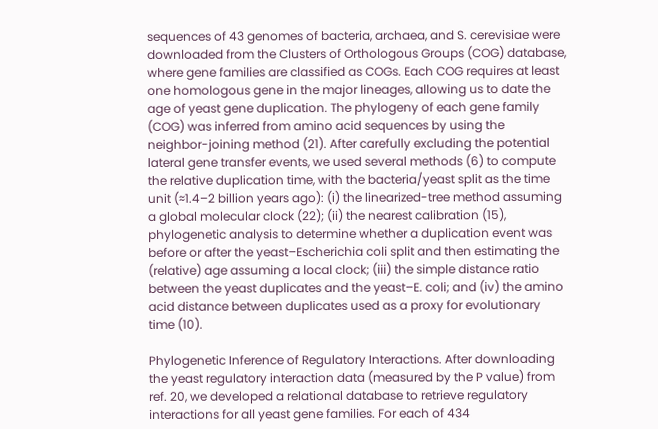sequences of 43 genomes of bacteria, archaea, and S. cerevisiae were downloaded from the Clusters of Orthologous Groups (COG) database, where gene families are classified as COGs. Each COG requires at least one homologous gene in the major lineages, allowing us to date the age of yeast gene duplication. The phylogeny of each gene family (COG) was inferred from amino acid sequences by using the neighbor-joining method (21). After carefully excluding the potential lateral gene transfer events, we used several methods (6) to compute the relative duplication time, with the bacteria/yeast split as the time unit (≈1.4–2 billion years ago): (i) the linearized-tree method assuming a global molecular clock (22); (ii) the nearest calibration (15), phylogenetic analysis to determine whether a duplication event was before or after the yeast–Escherichia coli split and then estimating the (relative) age assuming a local clock; (iii) the simple distance ratio between the yeast duplicates and the yeast–E. coli; and (iv) the amino acid distance between duplicates used as a proxy for evolutionary time (10).

Phylogenetic Inference of Regulatory Interactions. After downloading the yeast regulatory interaction data (measured by the P value) from ref. 20, we developed a relational database to retrieve regulatory interactions for all yeast gene families. For each of 434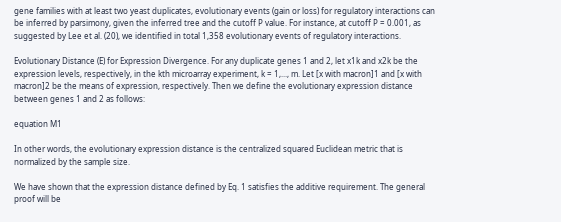gene families with at least two yeast duplicates, evolutionary events (gain or loss) for regulatory interactions can be inferred by parsimony, given the inferred tree and the cutoff P value. For instance, at cutoff P = 0.001, as suggested by Lee et al. (20), we identified in total 1,358 evolutionary events of regulatory interactions.

Evolutionary Distance (E) for Expression Divergence. For any duplicate genes 1 and 2, let x1k and x2k be the expression levels, respectively, in the kth microarray experiment, k = 1,..., m. Let [x with macron]1 and [x with macron]2 be the means of expression, respectively. Then we define the evolutionary expression distance between genes 1 and 2 as follows:

equation M1

In other words, the evolutionary expression distance is the centralized squared Euclidean metric that is normalized by the sample size.

We have shown that the expression distance defined by Eq. 1 satisfies the additive requirement. The general proof will be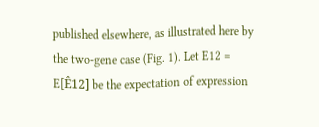published elsewhere, as illustrated here by the two-gene case (Fig. 1). Let E12 = E[Ê12] be the expectation of expression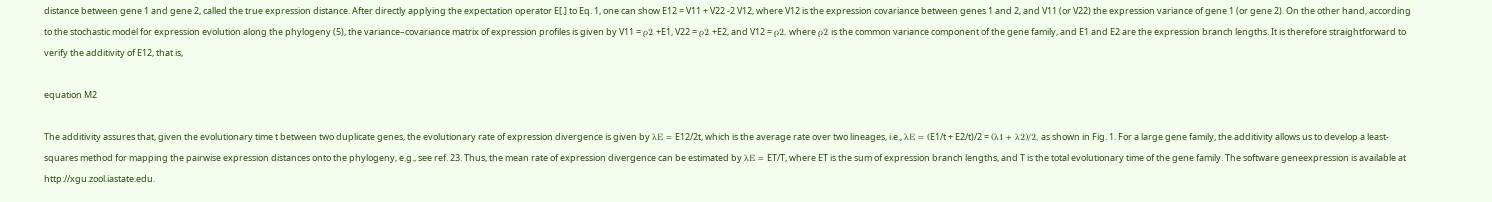distance between gene 1 and gene 2, called the true expression distance. After directly applying the expectation operator E[.] to Eq. 1, one can show E12 = V11 + V22 -2 V12, where V12 is the expression covariance between genes 1 and 2, and V11 (or V22) the expression variance of gene 1 (or gene 2). On the other hand, according to the stochastic model for expression evolution along the phylogeny (5), the variance–covariance matrix of expression profiles is given by V11 = ρ2 +E1, V22 = ρ2 +E2, and V12 = ρ2, where ρ2 is the common variance component of the gene family, and E1 and E2 are the expression branch lengths. It is therefore straightforward to verify the additivity of E12, that is,

equation M2

The additivity assures that, given the evolutionary time t between two duplicate genes, the evolutionary rate of expression divergence is given by λE = E12/2t, which is the average rate over two lineages, i.e., λE = (E1/t + E2/t)/2 = (λ1 + λ2)/2, as shown in Fig. 1. For a large gene family, the additivity allows us to develop a least-squares method for mapping the pairwise expression distances onto the phylogeny, e.g., see ref. 23. Thus, the mean rate of expression divergence can be estimated by λE = ET/T, where ET is the sum of expression branch lengths, and T is the total evolutionary time of the gene family. The software geneexpression is available at http://xgu.zool.iastate.edu.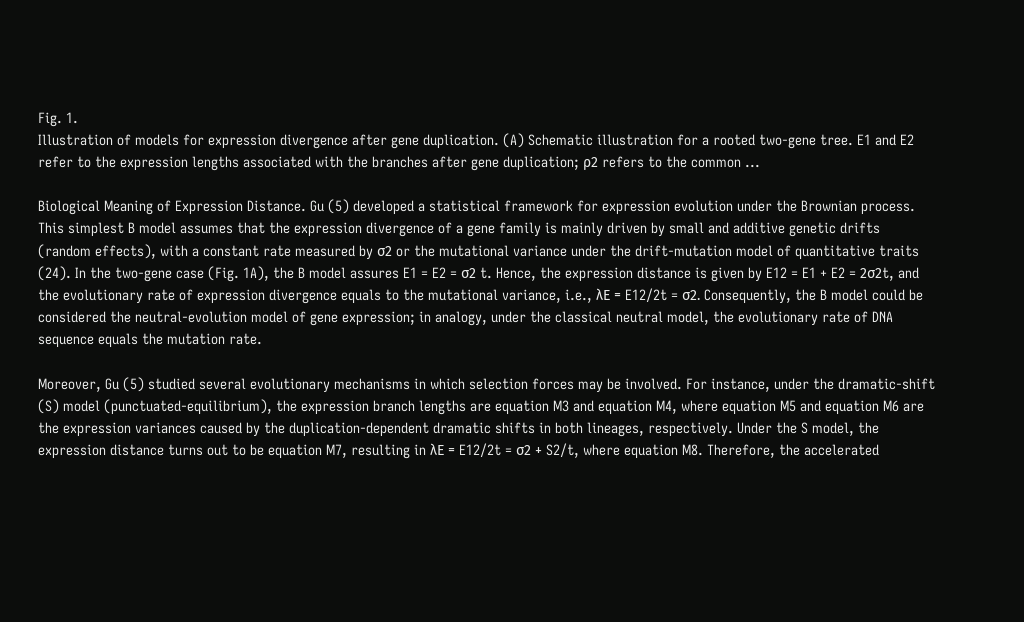Fig. 1.
Illustration of models for expression divergence after gene duplication. (A) Schematic illustration for a rooted two-gene tree. E1 and E2 refer to the expression lengths associated with the branches after gene duplication; ρ2 refers to the common ...

Biological Meaning of Expression Distance. Gu (5) developed a statistical framework for expression evolution under the Brownian process. This simplest B model assumes that the expression divergence of a gene family is mainly driven by small and additive genetic drifts (random effects), with a constant rate measured by σ2 or the mutational variance under the drift-mutation model of quantitative traits (24). In the two-gene case (Fig. 1A), the B model assures E1 = E2 = σ2 t. Hence, the expression distance is given by E12 = E1 + E2 = 2σ2t, and the evolutionary rate of expression divergence equals to the mutational variance, i.e., λE = E12/2t = σ2. Consequently, the B model could be considered the neutral-evolution model of gene expression; in analogy, under the classical neutral model, the evolutionary rate of DNA sequence equals the mutation rate.

Moreover, Gu (5) studied several evolutionary mechanisms in which selection forces may be involved. For instance, under the dramatic-shift (S) model (punctuated-equilibrium), the expression branch lengths are equation M3 and equation M4, where equation M5 and equation M6 are the expression variances caused by the duplication-dependent dramatic shifts in both lineages, respectively. Under the S model, the expression distance turns out to be equation M7, resulting in λE = E12/2t = σ2 + S2/t, where equation M8. Therefore, the accelerated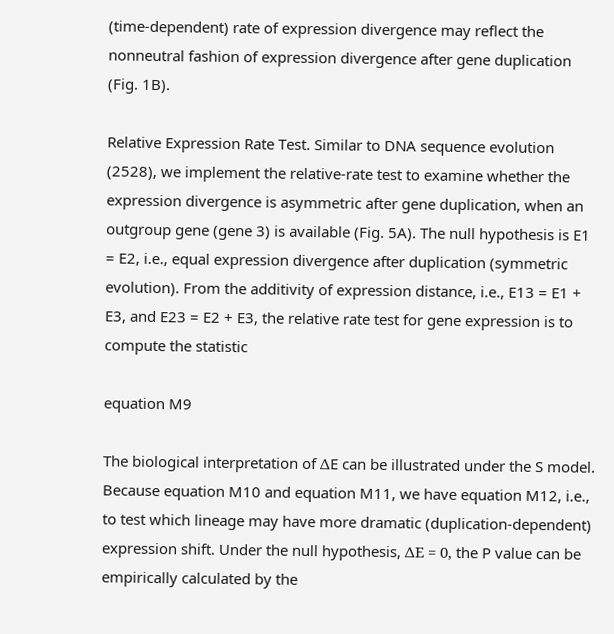(time-dependent) rate of expression divergence may reflect the nonneutral fashion of expression divergence after gene duplication (Fig. 1B).

Relative Expression Rate Test. Similar to DNA sequence evolution (2528), we implement the relative-rate test to examine whether the expression divergence is asymmetric after gene duplication, when an outgroup gene (gene 3) is available (Fig. 5A). The null hypothesis is E1 = E2, i.e., equal expression divergence after duplication (symmetric evolution). From the additivity of expression distance, i.e., E13 = E1 + E3, and E23 = E2 + E3, the relative rate test for gene expression is to compute the statistic

equation M9

The biological interpretation of ΔE can be illustrated under the S model. Because equation M10 and equation M11, we have equation M12, i.e., to test which lineage may have more dramatic (duplication-dependent) expression shift. Under the null hypothesis, ΔE = 0, the P value can be empirically calculated by the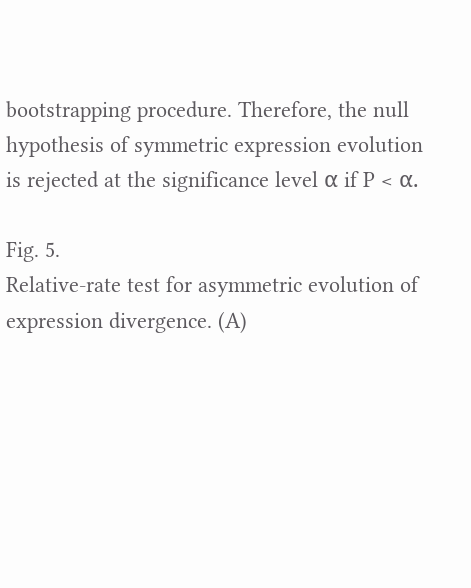bootstrapping procedure. Therefore, the null hypothesis of symmetric expression evolution is rejected at the significance level α if P < α.

Fig. 5.
Relative-rate test for asymmetric evolution of expression divergence. (A)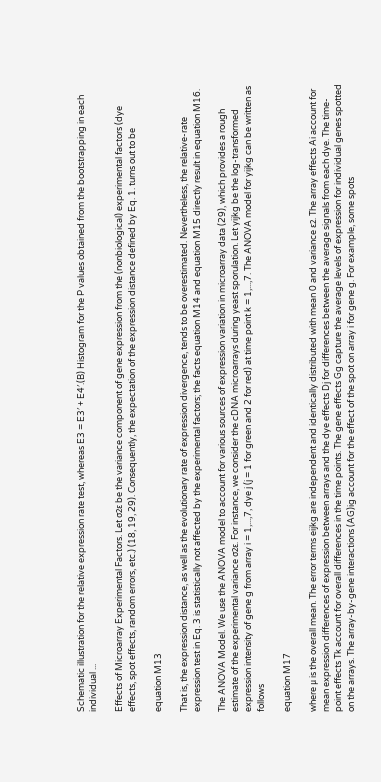Schematic illustration for the relative expression rate test, whereas E3 = E3′ + E4′.(B) Histogram for the P values obtained from the bootstrapping in each individual ...

Effects of Microarray Experimental Factors. Let σ2ε be the variance component of gene expression from the (nonbiological) experimental factors (dye effects, spot effects, random errors, etc.) (18, 19, 29). Consequently, the expectation of the expression distance defined by Eq. 1. turns out to be

equation M13

That is, the expression distance, as well as the evolutionary rate of expression divergence, tends to be overestimated. Nevertheless, the relative-rate expression test in Eq. 3 is statistically not affected by the experimental factors; the facts equation M14 and equation M15 directly result in equation M16.

The ANOVA Model. We use the ANOVA model to account for various sources of expression variation in microarray data (29), which provides a rough estimate of the experimental variance σ2ε. For instance, we consider the cDNA microarrays during yeast sporulation. Let yijkg be the log-transformed expression intensity of gene g from array i = 1,...,7, dye j (j = 1 for green and 2 for red) at time point k = 1,...,7. The ANOVA model for yijkg can be written as follows

equation M17

where μ is the overall mean. The error terms eijkg are independent and identically distributed with mean 0 and variance ε2. The array effects Ai account for mean expression differences of expression between arrays and the dye effects Dj for differences between the average signals from each dye. The time-point effects Tk account for overall differences in the time points. The gene effects Gg capture the average levels of expression for individual genes spotted on the arrays. The array-by-gene interactions (AG)ig account for the effect of the spot on array i for gene g. For example, some spots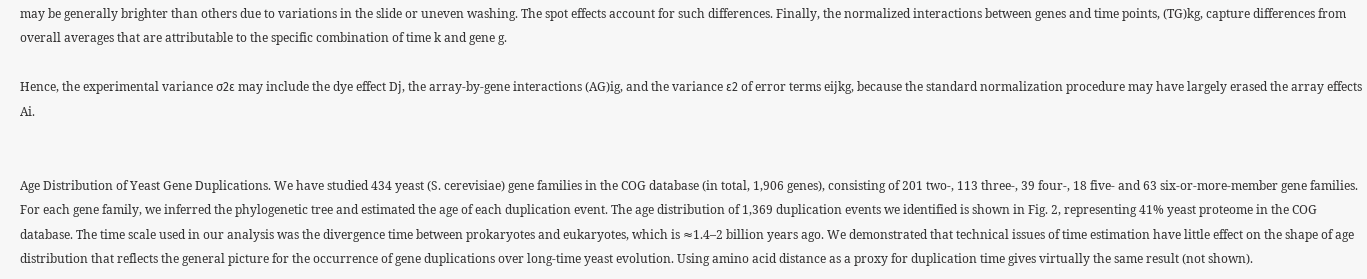may be generally brighter than others due to variations in the slide or uneven washing. The spot effects account for such differences. Finally, the normalized interactions between genes and time points, (TG)kg, capture differences from overall averages that are attributable to the specific combination of time k and gene g.

Hence, the experimental variance σ2ε may include the dye effect Dj, the array-by-gene interactions (AG)ig, and the variance ε2 of error terms eijkg, because the standard normalization procedure may have largely erased the array effects Ai.


Age Distribution of Yeast Gene Duplications. We have studied 434 yeast (S. cerevisiae) gene families in the COG database (in total, 1,906 genes), consisting of 201 two-, 113 three-, 39 four-, 18 five- and 63 six-or-more-member gene families. For each gene family, we inferred the phylogenetic tree and estimated the age of each duplication event. The age distribution of 1,369 duplication events we identified is shown in Fig. 2, representing 41% yeast proteome in the COG database. The time scale used in our analysis was the divergence time between prokaryotes and eukaryotes, which is ≈1.4–2 billion years ago. We demonstrated that technical issues of time estimation have little effect on the shape of age distribution that reflects the general picture for the occurrence of gene duplications over long-time yeast evolution. Using amino acid distance as a proxy for duplication time gives virtually the same result (not shown).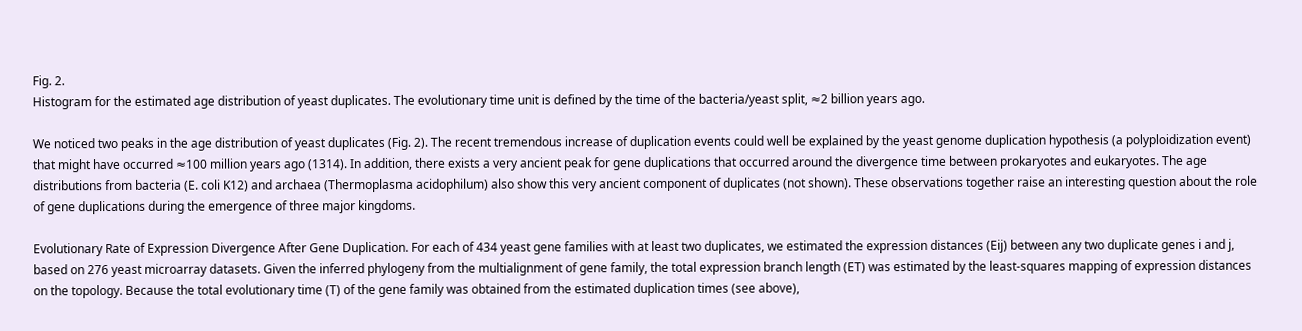Fig. 2.
Histogram for the estimated age distribution of yeast duplicates. The evolutionary time unit is defined by the time of the bacteria/yeast split, ≈2 billion years ago.

We noticed two peaks in the age distribution of yeast duplicates (Fig. 2). The recent tremendous increase of duplication events could well be explained by the yeast genome duplication hypothesis (a polyploidization event) that might have occurred ≈100 million years ago (1314). In addition, there exists a very ancient peak for gene duplications that occurred around the divergence time between prokaryotes and eukaryotes. The age distributions from bacteria (E. coli K12) and archaea (Thermoplasma acidophilum) also show this very ancient component of duplicates (not shown). These observations together raise an interesting question about the role of gene duplications during the emergence of three major kingdoms.

Evolutionary Rate of Expression Divergence After Gene Duplication. For each of 434 yeast gene families with at least two duplicates, we estimated the expression distances (Eij) between any two duplicate genes i and j, based on 276 yeast microarray datasets. Given the inferred phylogeny from the multialignment of gene family, the total expression branch length (ET) was estimated by the least-squares mapping of expression distances on the topology. Because the total evolutionary time (T) of the gene family was obtained from the estimated duplication times (see above),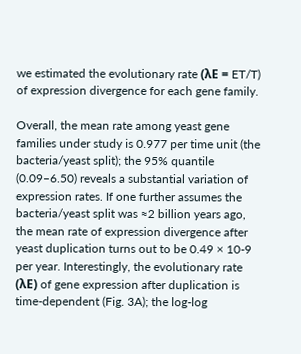we estimated the evolutionary rate (λE = ET/T) of expression divergence for each gene family.

Overall, the mean rate among yeast gene families under study is 0.977 per time unit (the bacteria/yeast split); the 95% quantile (0.09–6.50) reveals a substantial variation of expression rates. If one further assumes the bacteria/yeast split was ≈2 billion years ago, the mean rate of expression divergence after yeast duplication turns out to be 0.49 × 10-9 per year. Interestingly, the evolutionary rate (λE) of gene expression after duplication is time-dependent (Fig. 3A); the log-log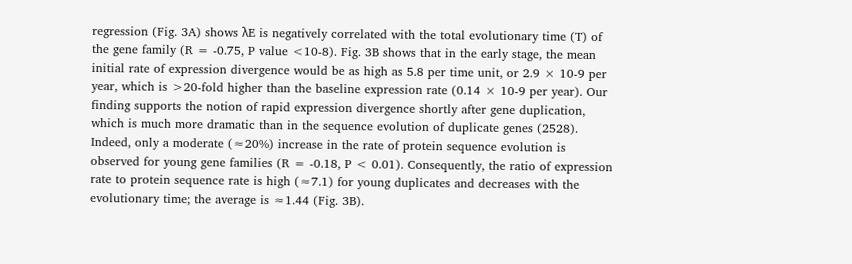regression (Fig. 3A) shows λE is negatively correlated with the total evolutionary time (T) of the gene family (R = -0.75, P value <10-8). Fig. 3B shows that in the early stage, the mean initial rate of expression divergence would be as high as 5.8 per time unit, or 2.9 × 10-9 per year, which is >20-fold higher than the baseline expression rate (0.14 × 10-9 per year). Our finding supports the notion of rapid expression divergence shortly after gene duplication, which is much more dramatic than in the sequence evolution of duplicate genes (2528). Indeed, only a moderate (≈20%) increase in the rate of protein sequence evolution is observed for young gene families (R = -0.18, P < 0.01). Consequently, the ratio of expression rate to protein sequence rate is high (≈7.1) for young duplicates and decreases with the evolutionary time; the average is ≈1.44 (Fig. 3B).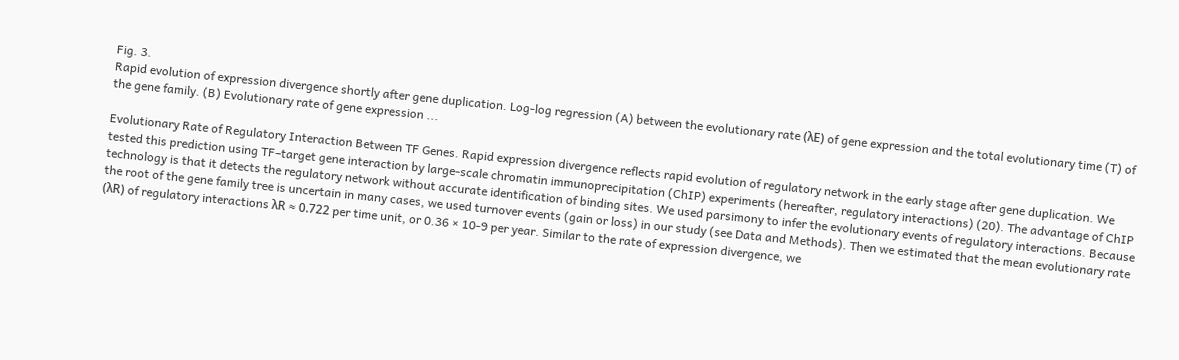Fig. 3.
Rapid evolution of expression divergence shortly after gene duplication. Log-log regression (A) between the evolutionary rate (λE) of gene expression and the total evolutionary time (T) of the gene family. (B) Evolutionary rate of gene expression ...

Evolutionary Rate of Regulatory Interaction Between TF Genes. Rapid expression divergence reflects rapid evolution of regulatory network in the early stage after gene duplication. We tested this prediction using TF–target gene interaction by large-scale chromatin immunoprecipitation (ChIP) experiments (hereafter, regulatory interactions) (20). The advantage of ChIP technology is that it detects the regulatory network without accurate identification of binding sites. We used parsimony to infer the evolutionary events of regulatory interactions. Because the root of the gene family tree is uncertain in many cases, we used turnover events (gain or loss) in our study (see Data and Methods). Then we estimated that the mean evolutionary rate (λR) of regulatory interactions λR ≈ 0.722 per time unit, or 0.36 × 10-9 per year. Similar to the rate of expression divergence, we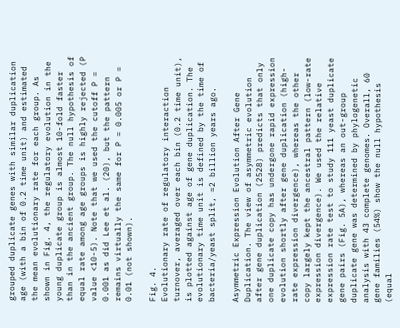grouped duplicate genes with similar duplication age (with a bin of 0.2 time unit) and estimated the mean evolutionary rate for each group. As shown in Fig. 4, the regulatory evolution in the young duplicate group is almost 10-fold faster than in the ancient group. The null hypothesis of equal rate among age groups is highly rejected (P value <10-5). Note that we used the cutoff P = 0.001 as did Lee et al. (20), but the pattern remains virtually the same for P = 0.005 or P = 0.01 (not shown).

Fig. 4.
Evolutionary rate of regulatory interaction turnover, averaged over each bin (0.2 time unit), is plotted against age of gene duplication. The evolutionary time unit is defined by the time of bacteria/yeast split, ≈2 billion years ago.

Asymmetric Expression Evolution After Gene Duplication. The view of asymmetric evolution after gene duplication (2528) predicts that only one duplicate copy has undergone rapid expression evolution shortly after gene duplication (high-rate expression divergence), whereas the other copy largely kept the ancestral pattern (low-rate expression divergence). We used the relative expression rate test to study 111 yeast duplicate gene pairs (Fig. 5A), whereas an out-group duplicate gene was determined by phylogenetic analysis with 43 complete genomes. Overall, 60 gene families (54%) show the null hypothesis (equal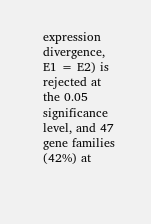expression divergence, E1 = E2) is rejected at the 0.05 significance level, and 47 gene families (42%) at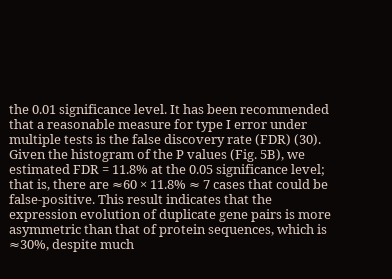the 0.01 significance level. It has been recommended that a reasonable measure for type I error under multiple tests is the false discovery rate (FDR) (30). Given the histogram of the P values (Fig. 5B), we estimated FDR = 11.8% at the 0.05 significance level; that is, there are ≈60 × 11.8% ≈ 7 cases that could be false-positive. This result indicates that the expression evolution of duplicate gene pairs is more asymmetric than that of protein sequences, which is ≈30%, despite much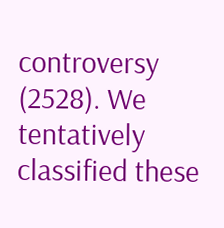controversy (2528). We tentatively classified these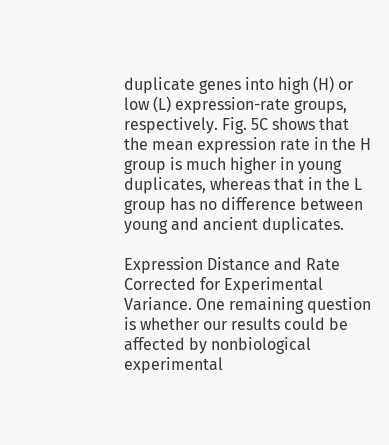duplicate genes into high (H) or low (L) expression-rate groups, respectively. Fig. 5C shows that the mean expression rate in the H group is much higher in young duplicates, whereas that in the L group has no difference between young and ancient duplicates.

Expression Distance and Rate Corrected for Experimental Variance. One remaining question is whether our results could be affected by nonbiological experimental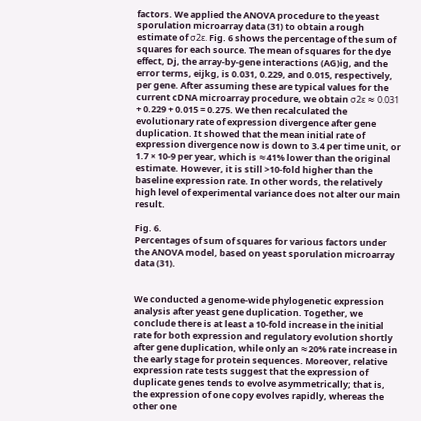factors. We applied the ANOVA procedure to the yeast sporulation microarray data (31) to obtain a rough estimate of σ2ε. Fig. 6 shows the percentage of the sum of squares for each source. The mean of squares for the dye effect, Dj, the array-by-gene interactions (AG)ig, and the error terms, eijkg, is 0.031, 0.229, and 0.015, respectively, per gene. After assuming these are typical values for the current cDNA microarray procedure, we obtain σ2ε ≈ 0.031 + 0.229 + 0.015 = 0.275. We then recalculated the evolutionary rate of expression divergence after gene duplication. It showed that the mean initial rate of expression divergence now is down to 3.4 per time unit, or 1.7 × 10-9 per year, which is ≈41% lower than the original estimate. However, it is still >10-fold higher than the baseline expression rate. In other words, the relatively high level of experimental variance does not alter our main result.

Fig. 6.
Percentages of sum of squares for various factors under the ANOVA model, based on yeast sporulation microarray data (31).


We conducted a genome-wide phylogenetic expression analysis after yeast gene duplication. Together, we conclude there is at least a 10-fold increase in the initial rate for both expression and regulatory evolution shortly after gene duplication, while only an ≈20% rate increase in the early stage for protein sequences. Moreover, relative expression rate tests suggest that the expression of duplicate genes tends to evolve asymmetrically; that is, the expression of one copy evolves rapidly, whereas the other one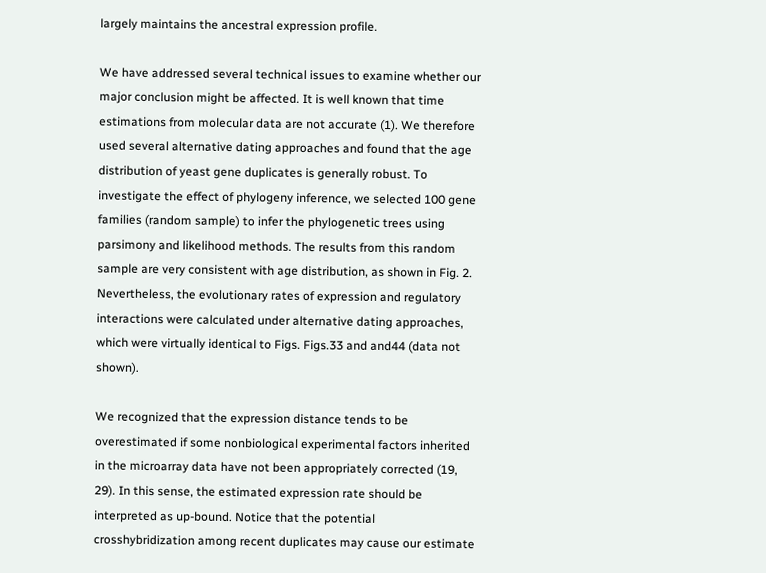largely maintains the ancestral expression profile.

We have addressed several technical issues to examine whether our major conclusion might be affected. It is well known that time estimations from molecular data are not accurate (1). We therefore used several alternative dating approaches and found that the age distribution of yeast gene duplicates is generally robust. To investigate the effect of phylogeny inference, we selected 100 gene families (random sample) to infer the phylogenetic trees using parsimony and likelihood methods. The results from this random sample are very consistent with age distribution, as shown in Fig. 2. Nevertheless, the evolutionary rates of expression and regulatory interactions were calculated under alternative dating approaches, which were virtually identical to Figs. Figs.33 and and44 (data not shown).

We recognized that the expression distance tends to be overestimated if some nonbiological experimental factors inherited in the microarray data have not been appropriately corrected (19, 29). In this sense, the estimated expression rate should be interpreted as up-bound. Notice that the potential crosshybridization among recent duplicates may cause our estimate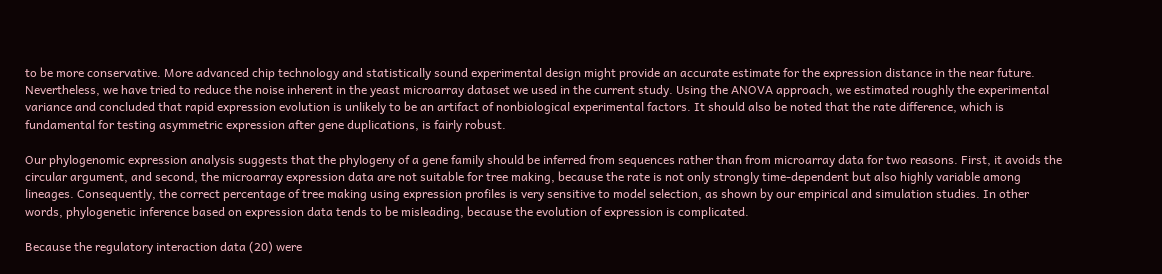to be more conservative. More advanced chip technology and statistically sound experimental design might provide an accurate estimate for the expression distance in the near future. Nevertheless, we have tried to reduce the noise inherent in the yeast microarray dataset we used in the current study. Using the ANOVA approach, we estimated roughly the experimental variance and concluded that rapid expression evolution is unlikely to be an artifact of nonbiological experimental factors. It should also be noted that the rate difference, which is fundamental for testing asymmetric expression after gene duplications, is fairly robust.

Our phylogenomic expression analysis suggests that the phylogeny of a gene family should be inferred from sequences rather than from microarray data for two reasons. First, it avoids the circular argument, and second, the microarray expression data are not suitable for tree making, because the rate is not only strongly time-dependent but also highly variable among lineages. Consequently, the correct percentage of tree making using expression profiles is very sensitive to model selection, as shown by our empirical and simulation studies. In other words, phylogenetic inference based on expression data tends to be misleading, because the evolution of expression is complicated.

Because the regulatory interaction data (20) were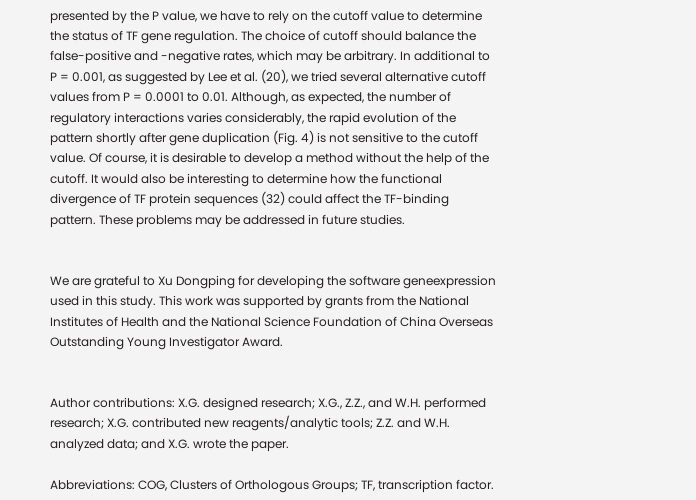presented by the P value, we have to rely on the cutoff value to determine the status of TF gene regulation. The choice of cutoff should balance the false-positive and -negative rates, which may be arbitrary. In additional to P = 0.001, as suggested by Lee et al. (20), we tried several alternative cutoff values from P = 0.0001 to 0.01. Although, as expected, the number of regulatory interactions varies considerably, the rapid evolution of the pattern shortly after gene duplication (Fig. 4) is not sensitive to the cutoff value. Of course, it is desirable to develop a method without the help of the cutoff. It would also be interesting to determine how the functional divergence of TF protein sequences (32) could affect the TF-binding pattern. These problems may be addressed in future studies.


We are grateful to Xu Dongping for developing the software geneexpression used in this study. This work was supported by grants from the National Institutes of Health and the National Science Foundation of China Overseas Outstanding Young Investigator Award.


Author contributions: X.G. designed research; X.G., Z.Z., and W.H. performed research; X.G. contributed new reagents/analytic tools; Z.Z. and W.H. analyzed data; and X.G. wrote the paper.

Abbreviations: COG, Clusters of Orthologous Groups; TF, transcription factor.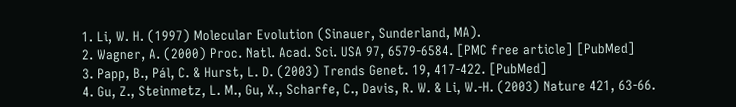1. Li, W. H. (1997) Molecular Evolution (Sinauer, Sunderland, MA).
2. Wagner, A. (2000) Proc. Natl. Acad. Sci. USA 97, 6579-6584. [PMC free article] [PubMed]
3. Papp, B., Pál, C. & Hurst, L. D. (2003) Trends Genet. 19, 417-422. [PubMed]
4. Gu, Z., Steinmetz, L. M., Gu, X., Scharfe, C., Davis, R. W. & Li, W.-H. (2003) Nature 421, 63-66.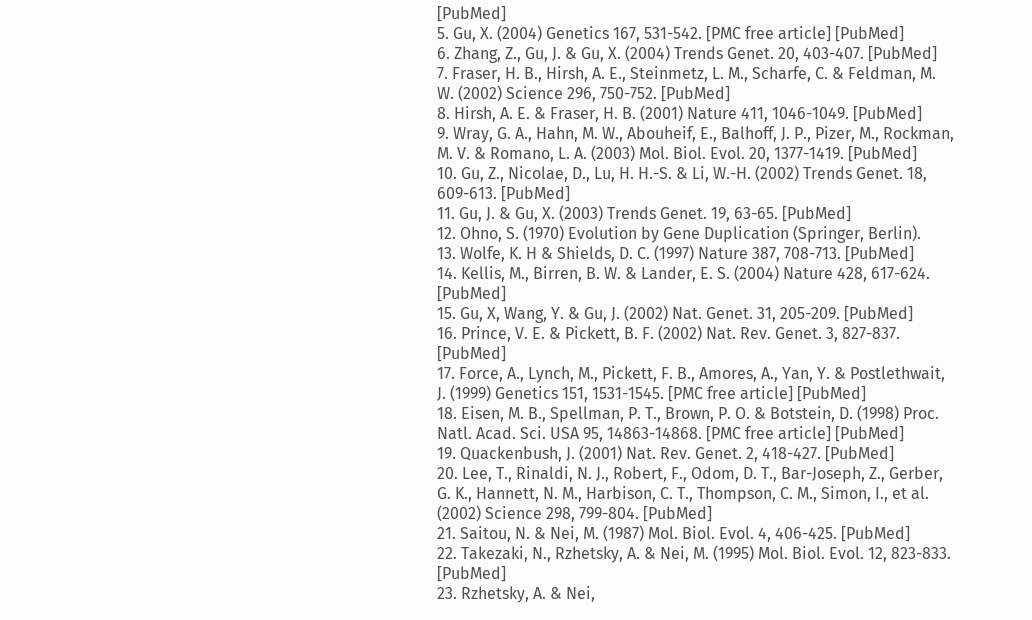[PubMed]
5. Gu, X. (2004) Genetics 167, 531-542. [PMC free article] [PubMed]
6. Zhang, Z., Gu, J. & Gu, X. (2004) Trends Genet. 20, 403-407. [PubMed]
7. Fraser, H. B., Hirsh, A. E., Steinmetz, L. M., Scharfe, C. & Feldman, M. W. (2002) Science 296, 750-752. [PubMed]
8. Hirsh, A. E. & Fraser, H. B. (2001) Nature 411, 1046-1049. [PubMed]
9. Wray, G. A., Hahn, M. W., Abouheif, E., Balhoff, J. P., Pizer, M., Rockman, M. V. & Romano, L. A. (2003) Mol. Biol. Evol. 20, 1377-1419. [PubMed]
10. Gu, Z., Nicolae, D., Lu, H. H.-S. & Li, W.-H. (2002) Trends Genet. 18, 609-613. [PubMed]
11. Gu, J. & Gu, X. (2003) Trends Genet. 19, 63-65. [PubMed]
12. Ohno, S. (1970) Evolution by Gene Duplication (Springer, Berlin).
13. Wolfe, K. H & Shields, D. C. (1997) Nature 387, 708-713. [PubMed]
14. Kellis, M., Birren, B. W. & Lander, E. S. (2004) Nature 428, 617-624. [PubMed]
15. Gu, X, Wang, Y. & Gu, J. (2002) Nat. Genet. 31, 205-209. [PubMed]
16. Prince, V. E. & Pickett, B. F. (2002) Nat. Rev. Genet. 3, 827-837. [PubMed]
17. Force, A., Lynch, M., Pickett, F. B., Amores, A., Yan, Y. & Postlethwait, J. (1999) Genetics 151, 1531-1545. [PMC free article] [PubMed]
18. Eisen, M. B., Spellman, P. T., Brown, P. O. & Botstein, D. (1998) Proc. Natl. Acad. Sci. USA 95, 14863-14868. [PMC free article] [PubMed]
19. Quackenbush, J. (2001) Nat. Rev. Genet. 2, 418-427. [PubMed]
20. Lee, T., Rinaldi, N. J., Robert, F., Odom, D. T., Bar-Joseph, Z., Gerber, G. K., Hannett, N. M., Harbison, C. T., Thompson, C. M., Simon, I., et al. (2002) Science 298, 799-804. [PubMed]
21. Saitou, N. & Nei, M. (1987) Mol. Biol. Evol. 4, 406-425. [PubMed]
22. Takezaki, N., Rzhetsky, A. & Nei, M. (1995) Mol. Biol. Evol. 12, 823-833. [PubMed]
23. Rzhetsky, A. & Nei,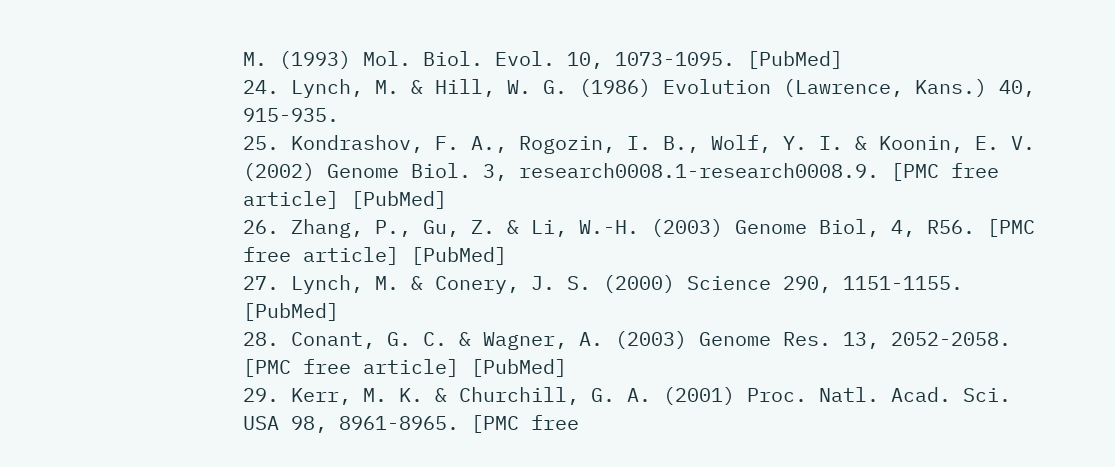M. (1993) Mol. Biol. Evol. 10, 1073-1095. [PubMed]
24. Lynch, M. & Hill, W. G. (1986) Evolution (Lawrence, Kans.) 40, 915-935.
25. Kondrashov, F. A., Rogozin, I. B., Wolf, Y. I. & Koonin, E. V. (2002) Genome Biol. 3, research0008.1-research0008.9. [PMC free article] [PubMed]
26. Zhang, P., Gu, Z. & Li, W.-H. (2003) Genome Biol, 4, R56. [PMC free article] [PubMed]
27. Lynch, M. & Conery, J. S. (2000) Science 290, 1151-1155. [PubMed]
28. Conant, G. C. & Wagner, A. (2003) Genome Res. 13, 2052-2058. [PMC free article] [PubMed]
29. Kerr, M. K. & Churchill, G. A. (2001) Proc. Natl. Acad. Sci. USA 98, 8961-8965. [PMC free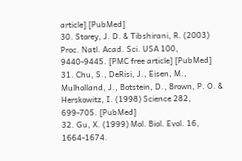article] [PubMed]
30. Storey, J. D. & Tibshirani, R. (2003) Proc. Natl. Acad. Sci. USA 100, 9440-9445. [PMC free article] [PubMed]
31. Chu, S., DeRisi, J., Eisen, M., Mulholland, J., Botstein, D., Brown, P. O. & Herskowitz, I. (1998) Science 282, 699-705. [PubMed]
32. Gu, X. (1999) Mol. Biol. Evol. 16, 1664-1674.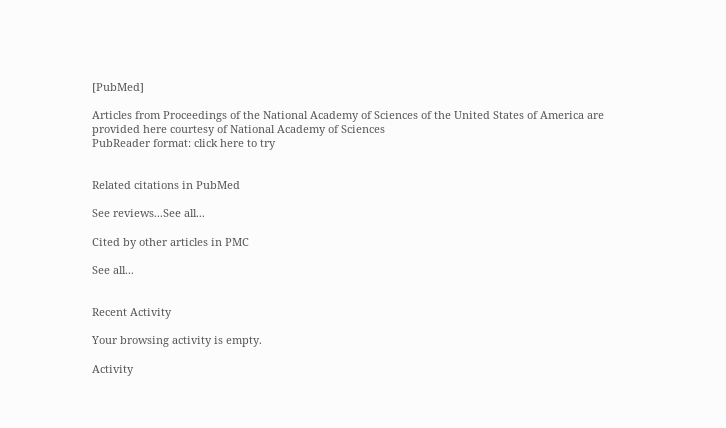[PubMed]

Articles from Proceedings of the National Academy of Sciences of the United States of America are provided here courtesy of National Academy of Sciences
PubReader format: click here to try


Related citations in PubMed

See reviews...See all...

Cited by other articles in PMC

See all...


Recent Activity

Your browsing activity is empty.

Activity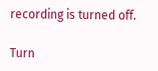recording is turned off.

Turn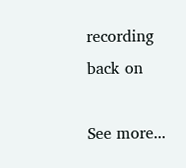recording back on

See more...